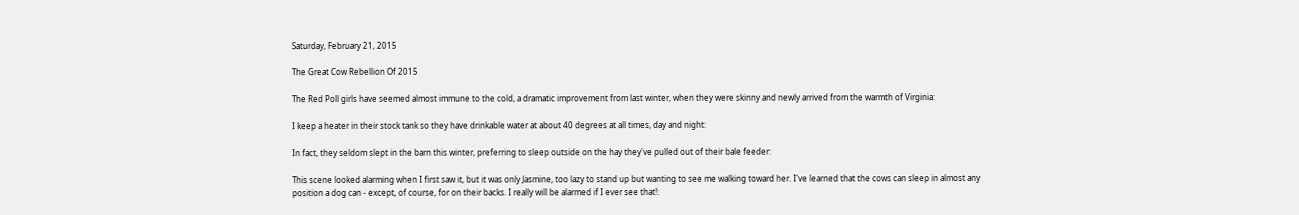Saturday, February 21, 2015

The Great Cow Rebellion Of 2015

The Red Poll girls have seemed almost immune to the cold, a dramatic improvement from last winter, when they were skinny and newly arrived from the warmth of Virginia:

I keep a heater in their stock tank so they have drinkable water at about 40 degrees at all times, day and night:

In fact, they seldom slept in the barn this winter, preferring to sleep outside on the hay they've pulled out of their bale feeder:

This scene looked alarming when I first saw it, but it was only Jasmine, too lazy to stand up but wanting to see me walking toward her. I've learned that the cows can sleep in almost any position a dog can - except, of course, for on their backs. I really will be alarmed if I ever see that!: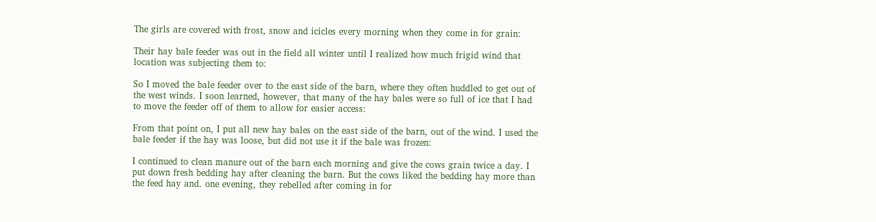The girls are covered with frost, snow and icicles every morning when they come in for grain:

Their hay bale feeder was out in the field all winter until I realized how much frigid wind that location was subjecting them to:

So I moved the bale feeder over to the east side of the barn, where they often huddled to get out of the west winds. I soon learned, however, that many of the hay bales were so full of ice that I had to move the feeder off of them to allow for easier access:

From that point on, I put all new hay bales on the east side of the barn, out of the wind. I used the bale feeder if the hay was loose, but did not use it if the bale was frozen:

I continued to clean manure out of the barn each morning and give the cows grain twice a day. I put down fresh bedding hay after cleaning the barn. But the cows liked the bedding hay more than the feed hay and. one evening, they rebelled after coming in for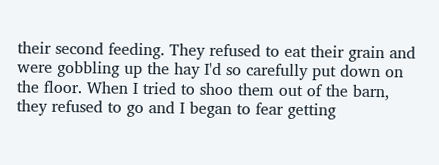their second feeding. They refused to eat their grain and were gobbling up the hay I'd so carefully put down on the floor. When I tried to shoo them out of the barn, they refused to go and I began to fear getting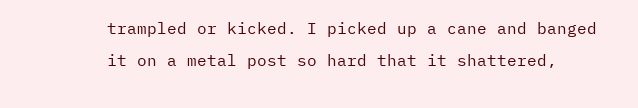trampled or kicked. I picked up a cane and banged it on a metal post so hard that it shattered,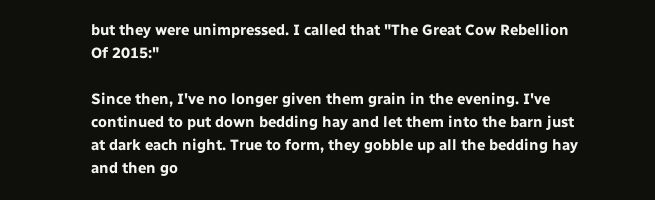but they were unimpressed. I called that "The Great Cow Rebellion Of 2015:"

Since then, I've no longer given them grain in the evening. I've continued to put down bedding hay and let them into the barn just at dark each night. True to form, they gobble up all the bedding hay and then go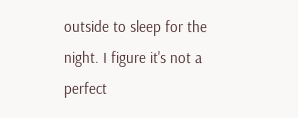outside to sleep for the night. I figure it's not a perfect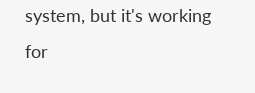system, but it's working for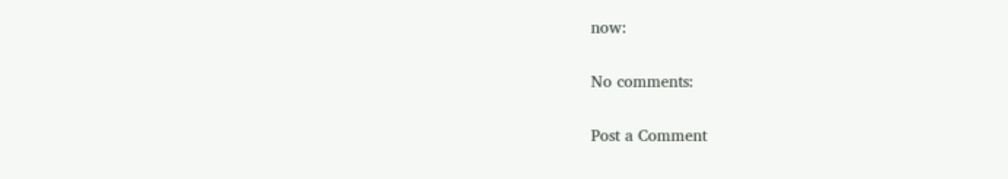now:

No comments:

Post a Comment